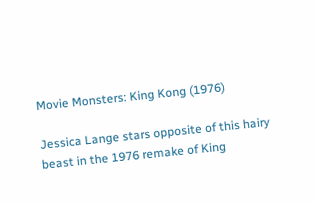Movie Monsters: King Kong (1976)

Jessica Lange stars opposite of this hairy beast in the 1976 remake of King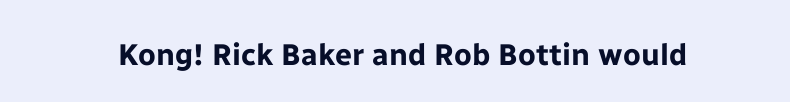Kong! Rick Baker and Rob Bottin would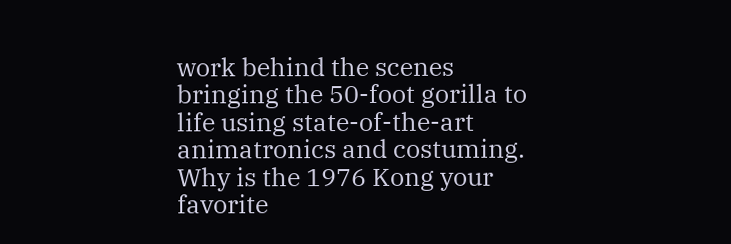work behind the scenes bringing the 50-foot gorilla to life using state-of-the-art animatronics and costuming. Why is the 1976 Kong your favorite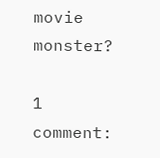movie monster?

1 comment: